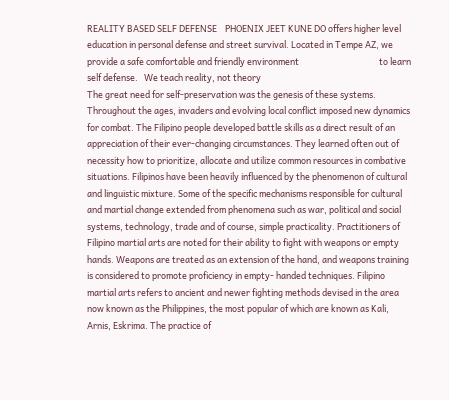REALITY BASED SELF DEFENSE    PHOENIX JEET KUNE DO offers higher level education in personal defense and street survival. Located in Tempe AZ, we provide a safe comfortable and friendly environment                                        to learn self defense.   We teach reality, not theory
The great need for self-preservation was the genesis of these systems. Throughout the ages, invaders and evolving local conflict imposed new dynamics for combat. The Filipino people developed battle skills as a direct result of an appreciation of their ever-changing circumstances. They learned often out of necessity how to prioritize, allocate and utilize common resources in combative situations. Filipinos have been heavily influenced by the phenomenon of cultural and linguistic mixture. Some of the specific mechanisms responsible for cultural and martial change extended from phenomena such as war, political and social systems, technology, trade and of course, simple practicality. Practitioners of Filipino martial arts are noted for their ability to fight with weapons or empty hands. Weapons are treated as an extension of the hand, and weapons training is considered to promote proficiency in empty- handed techniques. Filipino martial arts refers to ancient and newer fighting methods devised in the area now known as the Philippines, the most popular of which are known as Kali, Arnis, Eskrima. The practice of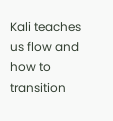Kali teaches us flow and how to transition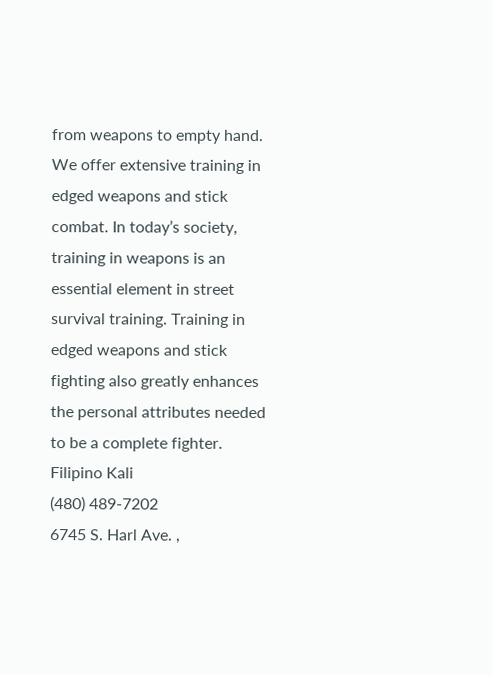from weapons to empty hand. We offer extensive training in edged weapons and stick combat. In today’s society, training in weapons is an essential element in street survival training. Training in edged weapons and stick fighting also greatly enhances the personal attributes needed to be a complete fighter.
Filipino Kali
(480) 489-7202
6745 S. Harl Ave. ,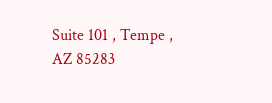Suite 101 , Tempe , AZ 85283